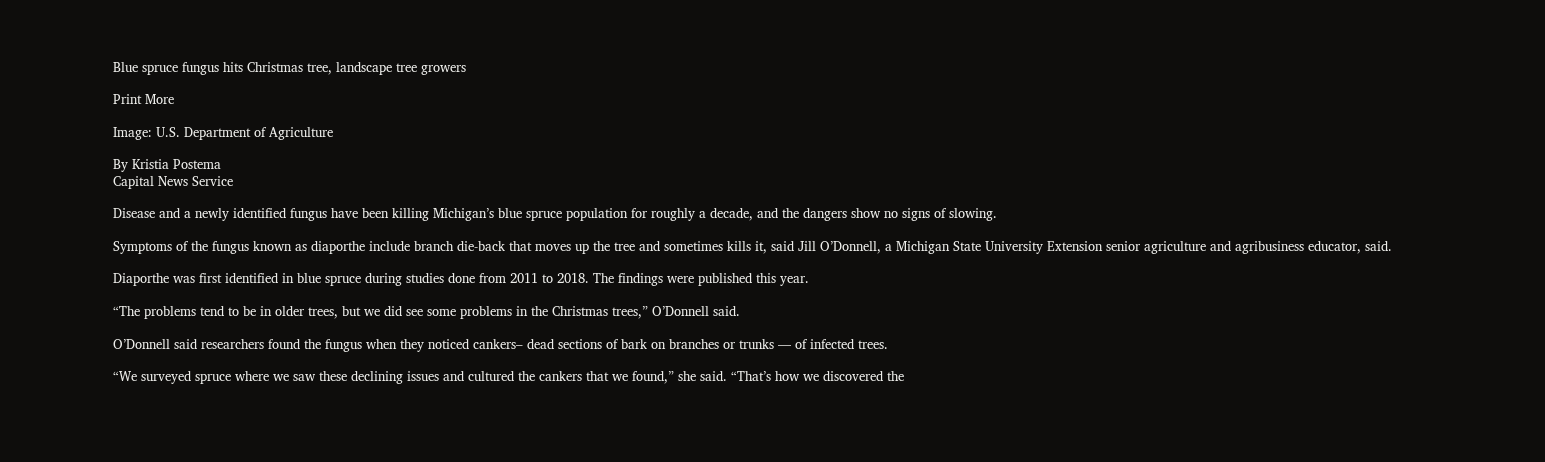Blue spruce fungus hits Christmas tree, landscape tree growers

Print More

Image: U.S. Department of Agriculture

By Kristia Postema
Capital News Service

Disease and a newly identified fungus have been killing Michigan’s blue spruce population for roughly a decade, and the dangers show no signs of slowing.

Symptoms of the fungus known as diaporthe include branch die-back that moves up the tree and sometimes kills it, said Jill O’Donnell, a Michigan State University Extension senior agriculture and agribusiness educator, said.

Diaporthe was first identified in blue spruce during studies done from 2011 to 2018. The findings were published this year.

“The problems tend to be in older trees, but we did see some problems in the Christmas trees,” O’Donnell said.

O’Donnell said researchers found the fungus when they noticed cankers– dead sections of bark on branches or trunks — of infected trees.

“We surveyed spruce where we saw these declining issues and cultured the cankers that we found,” she said. “That’s how we discovered the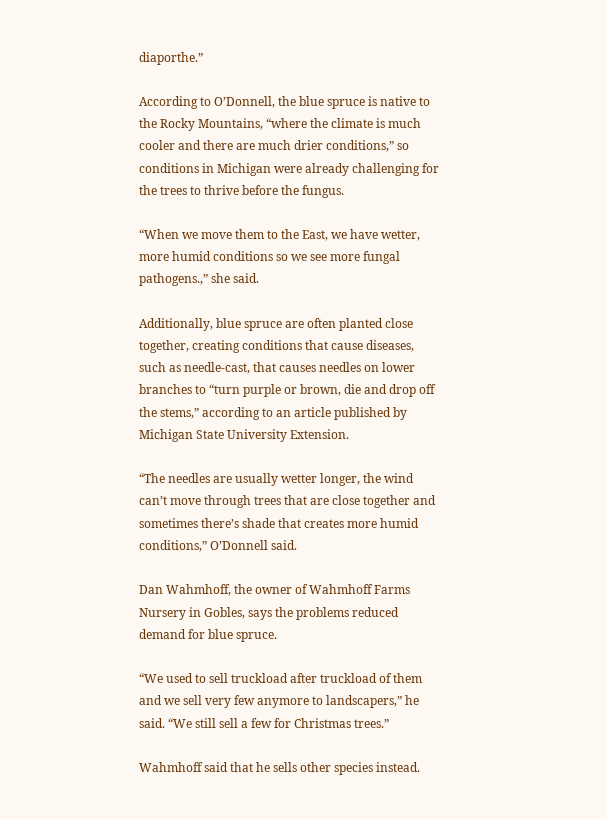diaporthe.”

According to O’Donnell, the blue spruce is native to the Rocky Mountains, “where the climate is much cooler and there are much drier conditions,” so conditions in Michigan were already challenging for the trees to thrive before the fungus.

“When we move them to the East, we have wetter, more humid conditions so we see more fungal pathogens.,” she said.

Additionally, blue spruce are often planted close together, creating conditions that cause diseases, such as needle-cast, that causes needles on lower branches to “turn purple or brown, die and drop off the stems,” according to an article published by Michigan State University Extension.

“The needles are usually wetter longer, the wind can’t move through trees that are close together and sometimes there’s shade that creates more humid conditions,” O’Donnell said.

Dan Wahmhoff, the owner of Wahmhoff Farms Nursery in Gobles, says the problems reduced demand for blue spruce.

“We used to sell truckload after truckload of them and we sell very few anymore to landscapers,” he said. “We still sell a few for Christmas trees.”

Wahmhoff said that he sells other species instead.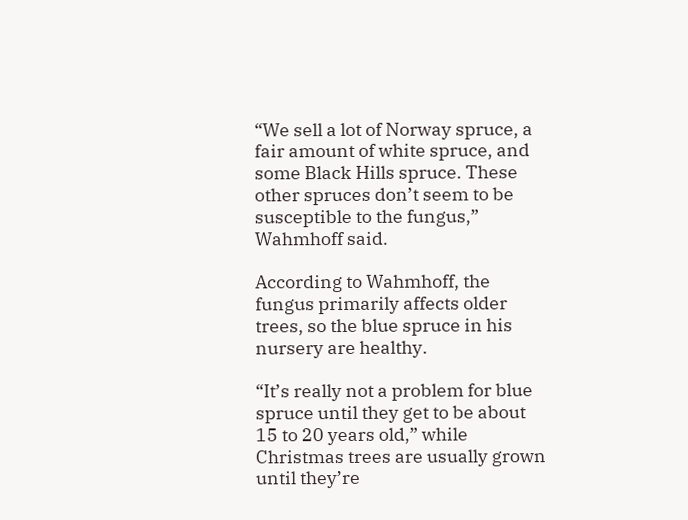“We sell a lot of Norway spruce, a fair amount of white spruce, and some Black Hills spruce. These other spruces don’t seem to be susceptible to the fungus,” Wahmhoff said.

According to Wahmhoff, the fungus primarily affects older trees, so the blue spruce in his nursery are healthy.

“It’s really not a problem for blue spruce until they get to be about 15 to 20 years old,” while Christmas trees are usually grown until they’re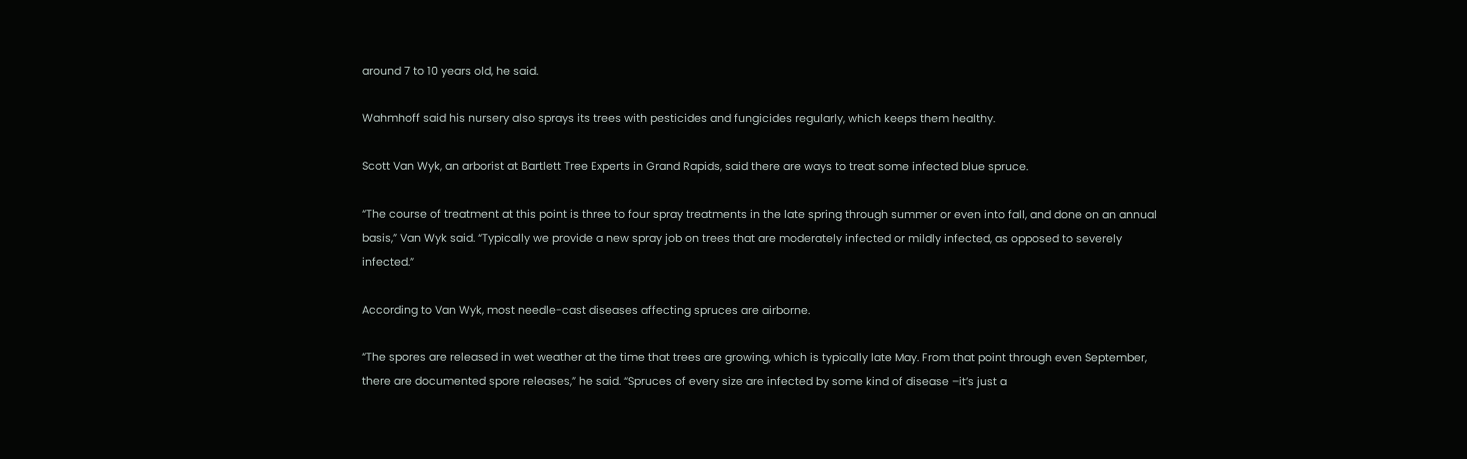around 7 to 10 years old, he said.

Wahmhoff said his nursery also sprays its trees with pesticides and fungicides regularly, which keeps them healthy.

Scott Van Wyk, an arborist at Bartlett Tree Experts in Grand Rapids, said there are ways to treat some infected blue spruce.

“The course of treatment at this point is three to four spray treatments in the late spring through summer or even into fall, and done on an annual basis,” Van Wyk said. “Typically we provide a new spray job on trees that are moderately infected or mildly infected, as opposed to severely infected.”

According to Van Wyk, most needle-cast diseases affecting spruces are airborne.

“The spores are released in wet weather at the time that trees are growing, which is typically late May. From that point through even September, there are documented spore releases,” he said. “Spruces of every size are infected by some kind of disease –it’s just a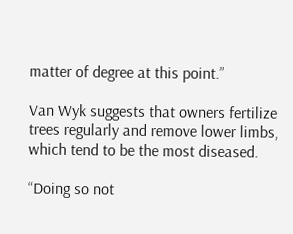matter of degree at this point.”

Van Wyk suggests that owners fertilize trees regularly and remove lower limbs, which tend to be the most diseased.

“Doing so not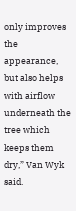only improves the appearance, but also helps with airflow underneath the tree which keeps them dry,” Van Wyk said.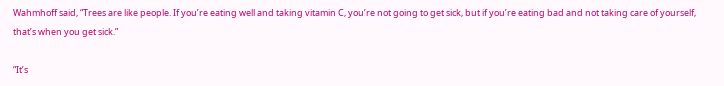Wahmhoff said, “Trees are like people. If you’re eating well and taking vitamin C, you’re not going to get sick, but if you’re eating bad and not taking care of yourself, that’s when you get sick.”

“It’s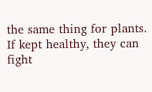the same thing for plants. If kept healthy, they can fight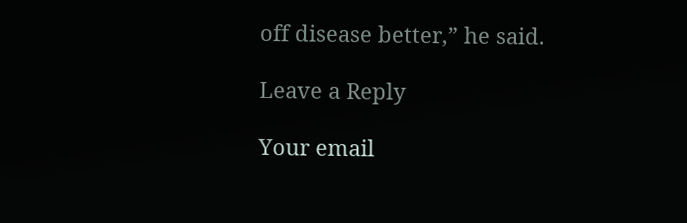off disease better,” he said.

Leave a Reply

Your email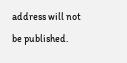address will not be published.